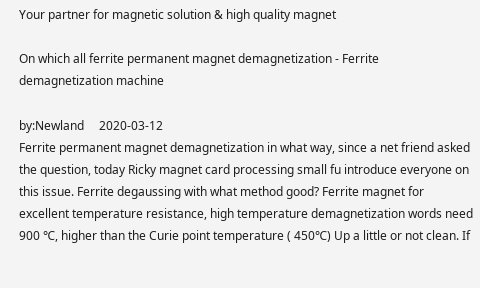Your partner for magnetic solution & high quality magnet

On which all ferrite permanent magnet demagnetization - Ferrite demagnetization machine

by:Newland     2020-03-12
Ferrite permanent magnet demagnetization in what way, since a net friend asked the question, today Ricky magnet card processing small fu introduce everyone on this issue. Ferrite degaussing with what method good? Ferrite magnet for excellent temperature resistance, high temperature demagnetization words need 900 ℃, higher than the Curie point temperature ( 450℃) Up a little or not clean. If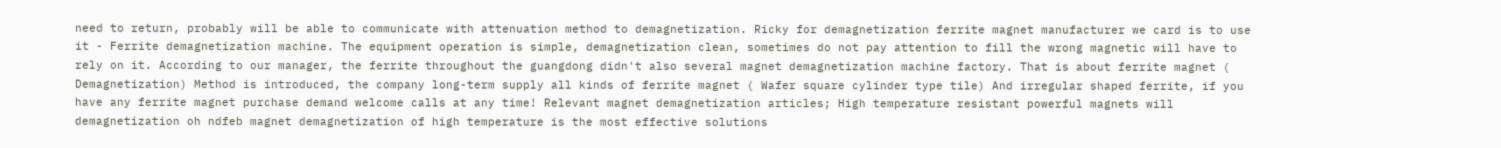need to return, probably will be able to communicate with attenuation method to demagnetization. Ricky for demagnetization ferrite magnet manufacturer we card is to use it - Ferrite demagnetization machine. The equipment operation is simple, demagnetization clean, sometimes do not pay attention to fill the wrong magnetic will have to rely on it. According to our manager, the ferrite throughout the guangdong didn't also several magnet demagnetization machine factory. That is about ferrite magnet ( Demagnetization) Method is introduced, the company long-term supply all kinds of ferrite magnet ( Wafer square cylinder type tile) And irregular shaped ferrite, if you have any ferrite magnet purchase demand welcome calls at any time! Relevant magnet demagnetization articles; High temperature resistant powerful magnets will demagnetization oh ndfeb magnet demagnetization of high temperature is the most effective solutions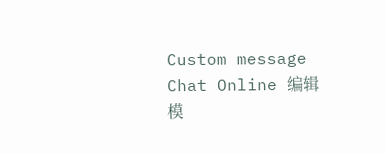Custom message
Chat Online 编辑模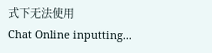式下无法使用
Chat Online inputting...